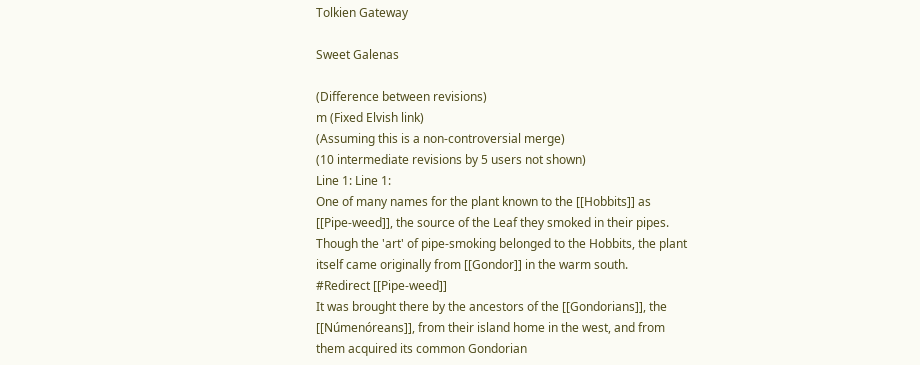Tolkien Gateway

Sweet Galenas

(Difference between revisions)
m (Fixed Elvish link)
(Assuming this is a non-controversial merge)
(10 intermediate revisions by 5 users not shown)
Line 1: Line 1:
One of many names for the plant known to the [[Hobbits]] as [[Pipe-weed]], the source of the Leaf they smoked in their pipes. Though the 'art' of pipe-smoking belonged to the Hobbits, the plant itself came originally from [[Gondor]] in the warm south.
#Redirect [[Pipe-weed]]
It was brought there by the ancestors of the [[Gondorians]], the [[Númenóreans]], from their island home in the west, and from them acquired its common Gondorian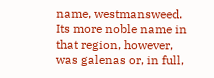name, westmansweed. Its more noble name in that region, however, was galenas or, in full,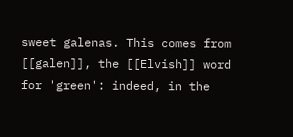sweet galenas. This comes from [[galen]], the [[Elvish]] word for 'green': indeed, in the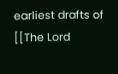earliest drafts of [[The Lord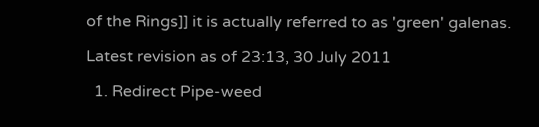of the Rings]] it is actually referred to as 'green' galenas.

Latest revision as of 23:13, 30 July 2011

  1. Redirect Pipe-weed